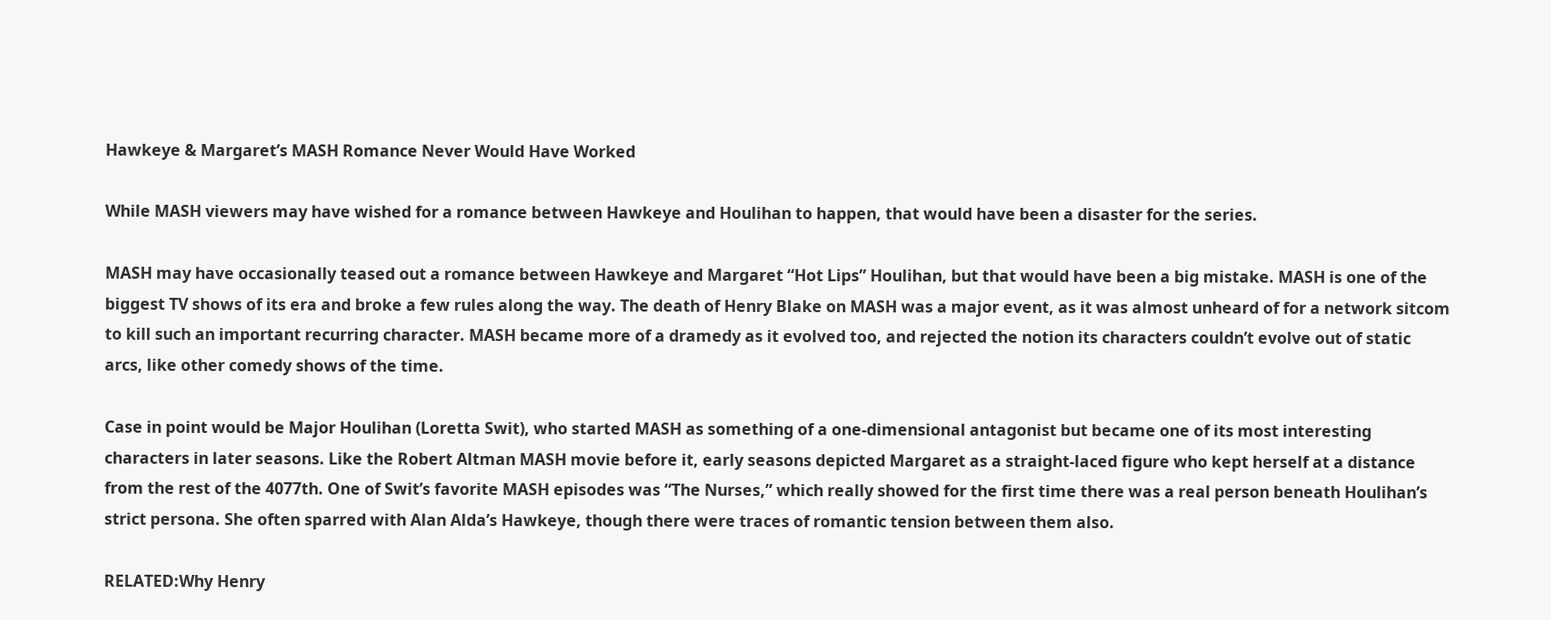Hawkeye & Margaret’s MASH Romance Never Would Have Worked

While MASH viewers may have wished for a romance between Hawkeye and Houlihan to happen, that would have been a disaster for the series.

MASH may have occasionally teased out a romance between Hawkeye and Margaret “Hot Lips” Houlihan, but that would have been a big mistake. MASH is one of the biggest TV shows of its era and broke a few rules along the way. The death of Henry Blake on MASH was a major event, as it was almost unheard of for a network sitcom to kill such an important recurring character. MASH became more of a dramedy as it evolved too, and rejected the notion its characters couldn’t evolve out of static arcs, like other comedy shows of the time.

Case in point would be Major Houlihan (Loretta Swit), who started MASH as something of a one-dimensional antagonist but became one of its most interesting characters in later seasons. Like the Robert Altman MASH movie before it, early seasons depicted Margaret as a straight-laced figure who kept herself at a distance from the rest of the 4077th. One of Swit’s favorite MASH episodes was “The Nurses,” which really showed for the first time there was a real person beneath Houlihan’s strict persona. She often sparred with Alan Alda’s Hawkeye, though there were traces of romantic tension between them also.

RELATED:Why Henry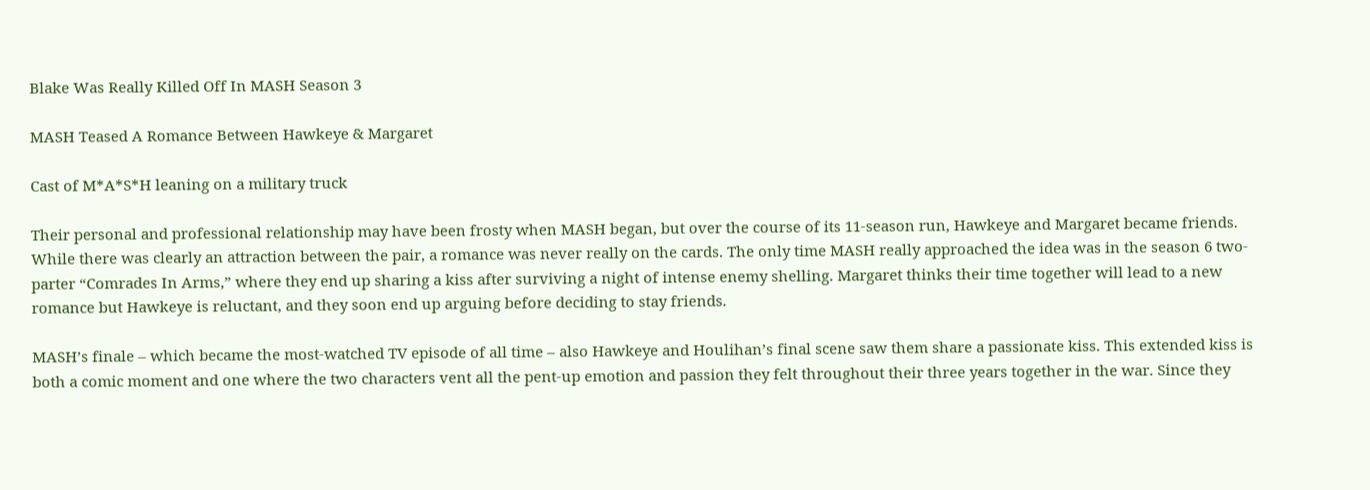Blake Was Really Killed Off In MASH Season 3

MASH Teased A Romance Between Hawkeye & Margaret

Cast of M*A*S*H leaning on a military truck

Their personal and professional relationship may have been frosty when MASH began, but over the course of its 11-season run, Hawkeye and Margaret became friends. While there was clearly an attraction between the pair, a romance was never really on the cards. The only time MASH really approached the idea was in the season 6 two-parter “Comrades In Arms,” where they end up sharing a kiss after surviving a night of intense enemy shelling. Margaret thinks their time together will lead to a new romance but Hawkeye is reluctant, and they soon end up arguing before deciding to stay friends.

MASH’s finale – which became the most-watched TV episode of all time – also Hawkeye and Houlihan’s final scene saw them share a passionate kiss. This extended kiss is both a comic moment and one where the two characters vent all the pent-up emotion and passion they felt throughout their three years together in the war. Since they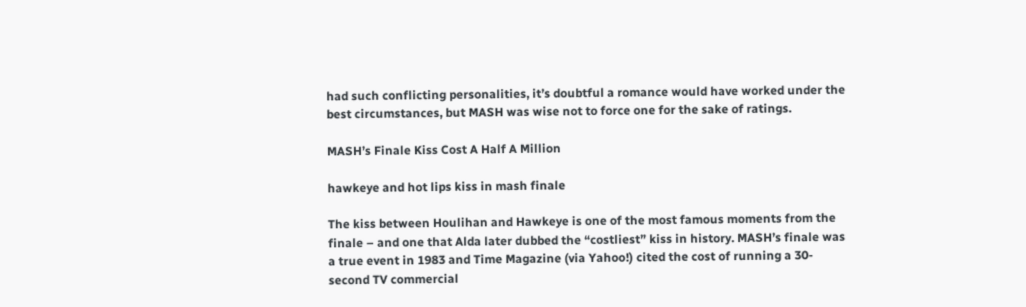had such conflicting personalities, it’s doubtful a romance would have worked under the best circumstances, but MASH was wise not to force one for the sake of ratings.

MASH’s Finale Kiss Cost A Half A Million

hawkeye and hot lips kiss in mash finale

The kiss between Houlihan and Hawkeye is one of the most famous moments from the finale – and one that Alda later dubbed the “costliest” kiss in history. MASH’s finale was a true event in 1983 and Time Magazine (via Yahoo!) cited the cost of running a 30-second TV commercial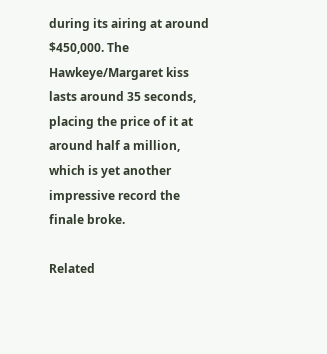during its airing at around $450,000. The Hawkeye/Margaret kiss lasts around 35 seconds, placing the price of it at around half a million, which is yet another impressive record the finale broke.

Related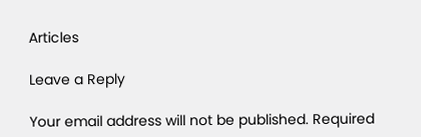Articles

Leave a Reply

Your email address will not be published. Required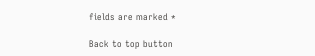fields are marked *

Back to top button